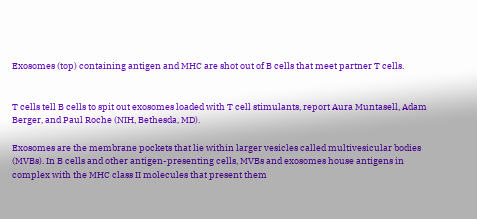Exosomes (top) containing antigen and MHC are shot out of B cells that meet partner T cells.


T cells tell B cells to spit out exosomes loaded with T cell stimulants, report Aura Muntasell, Adam Berger, and Paul Roche (NIH, Bethesda, MD).

Exosomes are the membrane pockets that lie within larger vesicles called multivesicular bodies (MVBs). In B cells and other antigen-presenting cells, MVBs and exosomes house antigens in complex with the MHC class II molecules that present them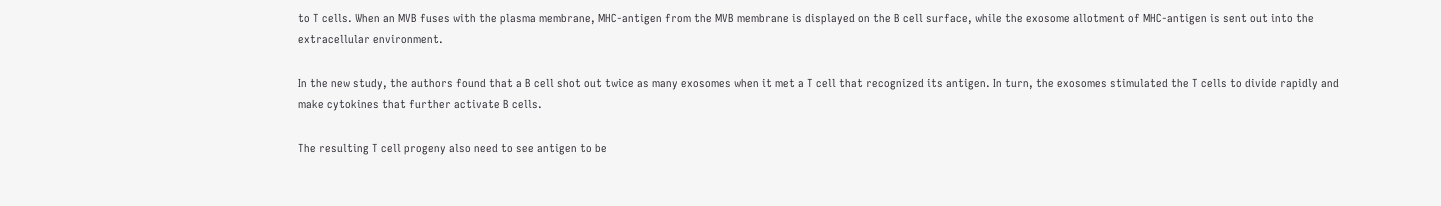to T cells. When an MVB fuses with the plasma membrane, MHC-antigen from the MVB membrane is displayed on the B cell surface, while the exosome allotment of MHC-antigen is sent out into the extracellular environment.

In the new study, the authors found that a B cell shot out twice as many exosomes when it met a T cell that recognized its antigen. In turn, the exosomes stimulated the T cells to divide rapidly and make cytokines that further activate B cells.

The resulting T cell progeny also need to see antigen to be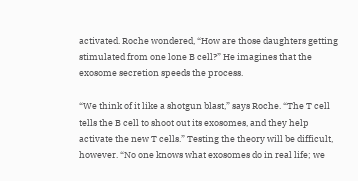activated. Roche wondered, “How are those daughters getting stimulated from one lone B cell?” He imagines that the exosome secretion speeds the process.

“We think of it like a shotgun blast,” says Roche. “The T cell tells the B cell to shoot out its exosomes, and they help activate the new T cells.” Testing the theory will be difficult, however. “No one knows what exosomes do in real life; we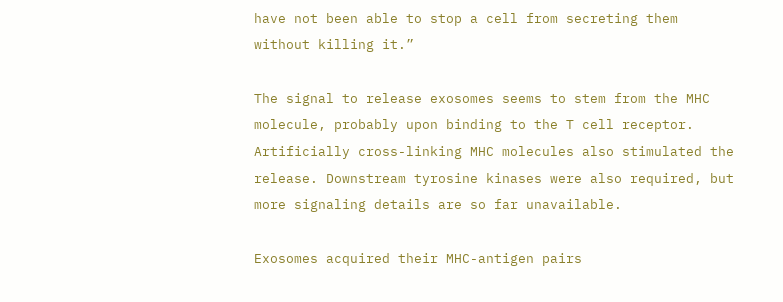have not been able to stop a cell from secreting them without killing it.”

The signal to release exosomes seems to stem from the MHC molecule, probably upon binding to the T cell receptor. Artificially cross-linking MHC molecules also stimulated the release. Downstream tyrosine kinases were also required, but more signaling details are so far unavailable.

Exosomes acquired their MHC-antigen pairs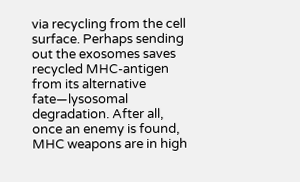via recycling from the cell surface. Perhaps sending out the exosomes saves recycled MHC-antigen from its alternative fate—lysosomal degradation. After all, once an enemy is found, MHC weapons are in high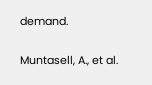demand.


Muntasell, A., et al.